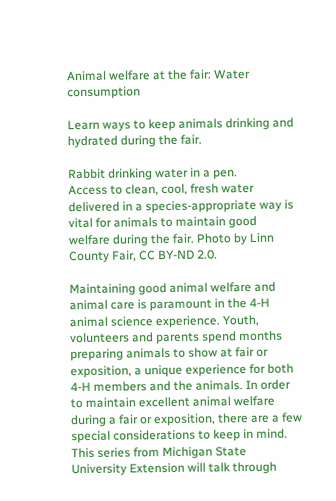Animal welfare at the fair: Water consumption

Learn ways to keep animals drinking and hydrated during the fair.

Rabbit drinking water in a pen.
Access to clean, cool, fresh water delivered in a species-appropriate way is vital for animals to maintain good welfare during the fair. Photo by Linn County Fair, CC BY-ND 2.0.

Maintaining good animal welfare and animal care is paramount in the 4-H animal science experience. Youth, volunteers and parents spend months preparing animals to show at fair or exposition, a unique experience for both 4-H members and the animals. In order to maintain excellent animal welfare during a fair or exposition, there are a few special considerations to keep in mind. This series from Michigan State University Extension will talk through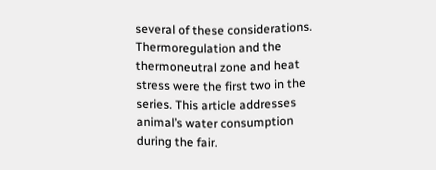several of these considerations. Thermoregulation and the thermoneutral zone and heat stress were the first two in the series. This article addresses animal’s water consumption during the fair.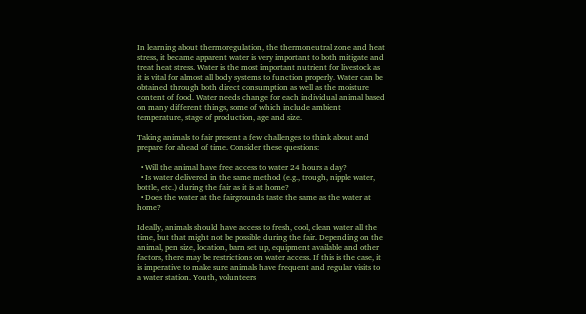In learning about thermoregulation, the thermoneutral zone and heat stress, it became apparent water is very important to both mitigate and treat heat stress. Water is the most important nutrient for livestock as it is vital for almost all body systems to function properly. Water can be obtained through both direct consumption as well as the moisture content of food. Water needs change for each individual animal based on many different things, some of which include ambient temperature, stage of production, age and size.

Taking animals to fair present a few challenges to think about and prepare for ahead of time. Consider these questions:

  • Will the animal have free access to water 24 hours a day?
  • Is water delivered in the same method (e.g., trough, nipple water, bottle, etc.) during the fair as it is at home?
  • Does the water at the fairgrounds taste the same as the water at home?

Ideally, animals should have access to fresh, cool, clean water all the time, but that might not be possible during the fair. Depending on the animal, pen size, location, barn set up, equipment available and other factors, there may be restrictions on water access. If this is the case, it is imperative to make sure animals have frequent and regular visits to a water station. Youth, volunteers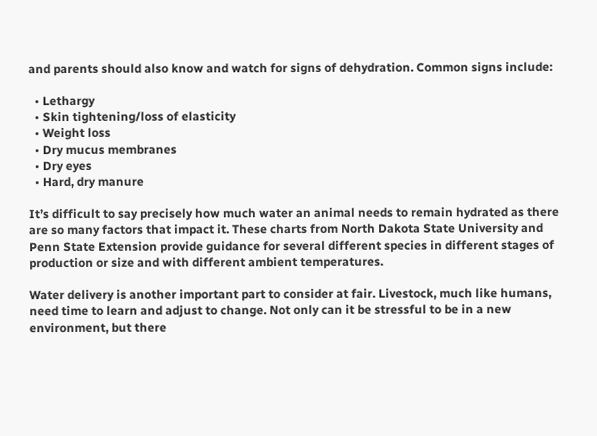and parents should also know and watch for signs of dehydration. Common signs include:

  • Lethargy
  • Skin tightening/loss of elasticity
  • Weight loss
  • Dry mucus membranes
  • Dry eyes
  • Hard, dry manure

It’s difficult to say precisely how much water an animal needs to remain hydrated as there are so many factors that impact it. These charts from North Dakota State University and Penn State Extension provide guidance for several different species in different stages of production or size and with different ambient temperatures.

Water delivery is another important part to consider at fair. Livestock, much like humans, need time to learn and adjust to change. Not only can it be stressful to be in a new environment, but there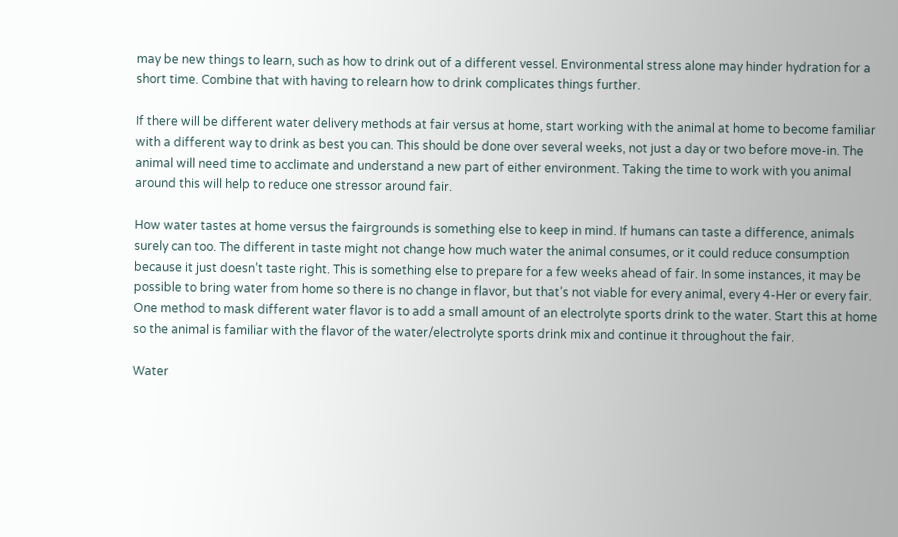may be new things to learn, such as how to drink out of a different vessel. Environmental stress alone may hinder hydration for a short time. Combine that with having to relearn how to drink complicates things further.

If there will be different water delivery methods at fair versus at home, start working with the animal at home to become familiar with a different way to drink as best you can. This should be done over several weeks, not just a day or two before move-in. The animal will need time to acclimate and understand a new part of either environment. Taking the time to work with you animal around this will help to reduce one stressor around fair.

How water tastes at home versus the fairgrounds is something else to keep in mind. If humans can taste a difference, animals surely can too. The different in taste might not change how much water the animal consumes, or it could reduce consumption because it just doesn’t taste right. This is something else to prepare for a few weeks ahead of fair. In some instances, it may be possible to bring water from home so there is no change in flavor, but that’s not viable for every animal, every 4-Her or every fair. One method to mask different water flavor is to add a small amount of an electrolyte sports drink to the water. Start this at home so the animal is familiar with the flavor of the water/electrolyte sports drink mix and continue it throughout the fair.

Water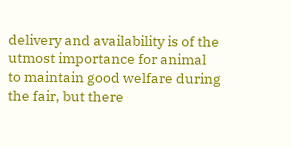delivery and availability is of the utmost importance for animal to maintain good welfare during the fair, but there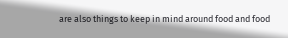are also things to keep in mind around food and food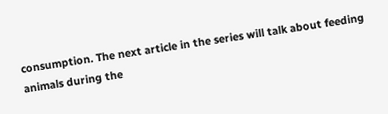consumption. The next article in the series will talk about feeding animals during the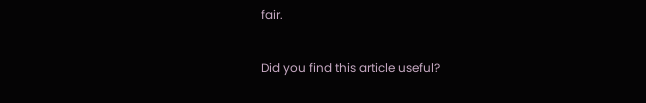fair.

Did you find this article useful?